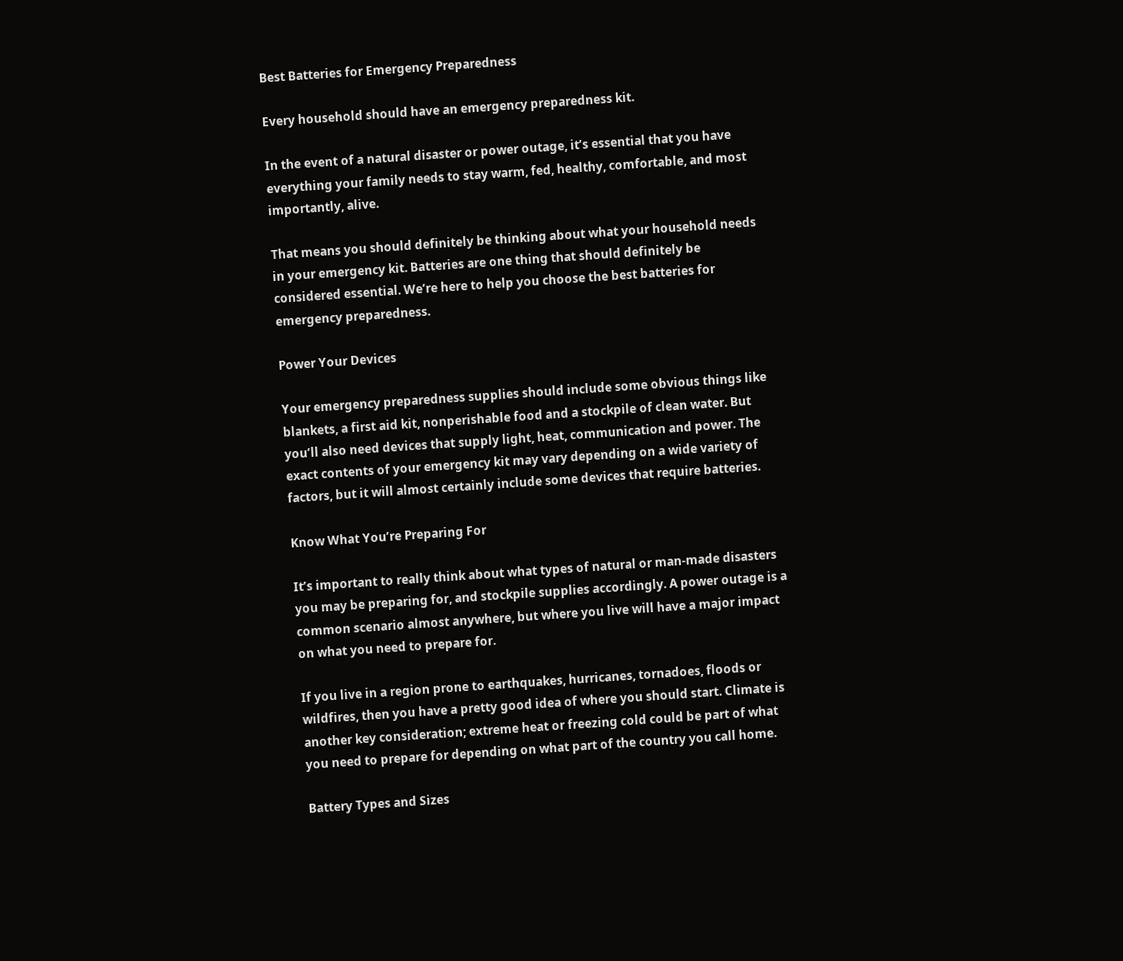Best Batteries for Emergency Preparedness

Every household should have an emergency preparedness kit.

In the event of a natural disaster or power outage, it’s essential that you have everything your family needs to stay warm, fed, healthy, comfortable, and most importantly, alive.

That means you should definitely be thinking about what your household needs in your emergency kit. Batteries are one thing that should definitely be considered essential. We’re here to help you choose the best batteries for emergency preparedness.

Power Your Devices

Your emergency preparedness supplies should include some obvious things like blankets, a first aid kit, nonperishable food and a stockpile of clean water. But you’ll also need devices that supply light, heat, communication and power. The exact contents of your emergency kit may vary depending on a wide variety of factors, but it will almost certainly include some devices that require batteries.

Know What You’re Preparing For

It’s important to really think about what types of natural or man-made disasters you may be preparing for, and stockpile supplies accordingly. A power outage is a common scenario almost anywhere, but where you live will have a major impact on what you need to prepare for.

If you live in a region prone to earthquakes, hurricanes, tornadoes, floods or wildfires, then you have a pretty good idea of where you should start. Climate is another key consideration; extreme heat or freezing cold could be part of what you need to prepare for depending on what part of the country you call home.

Battery Types and Sizes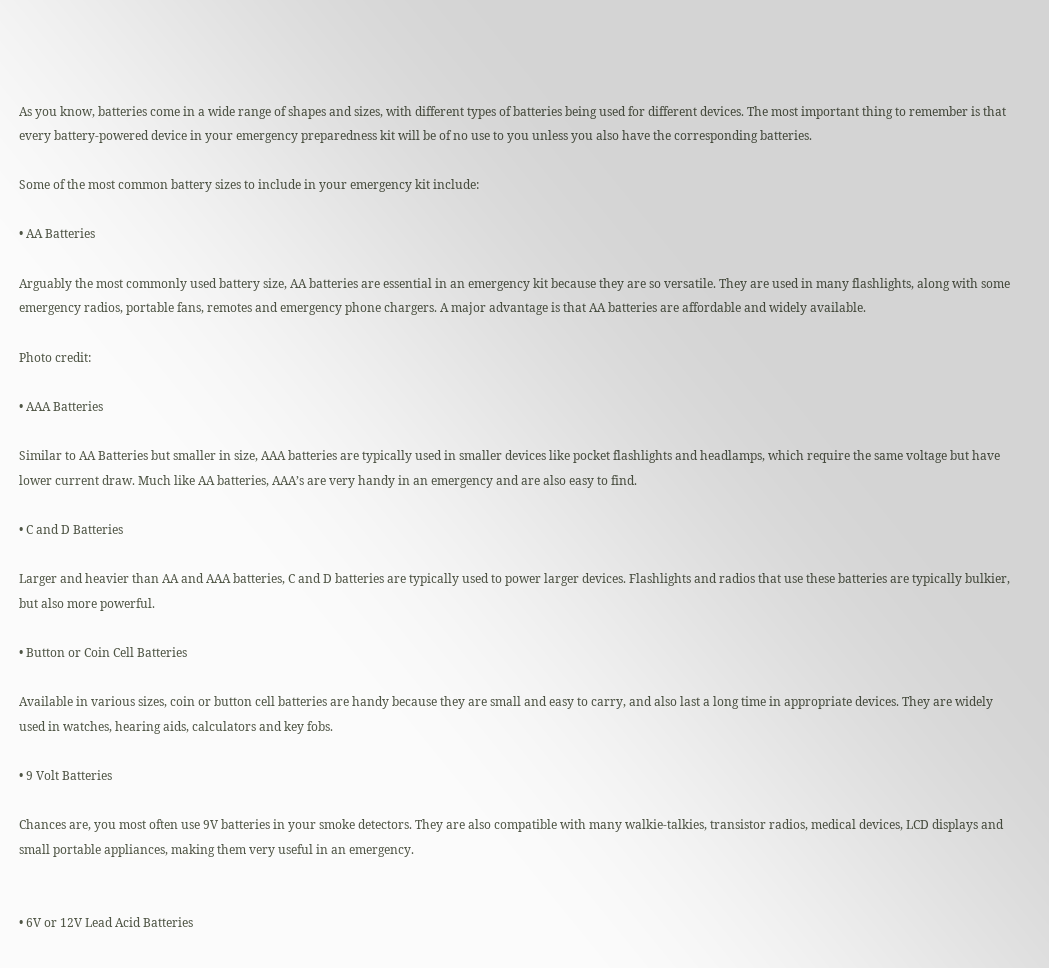As you know, batteries come in a wide range of shapes and sizes, with different types of batteries being used for different devices. The most important thing to remember is that every battery-powered device in your emergency preparedness kit will be of no use to you unless you also have the corresponding batteries.

Some of the most common battery sizes to include in your emergency kit include:

• AA Batteries

Arguably the most commonly used battery size, AA batteries are essential in an emergency kit because they are so versatile. They are used in many flashlights, along with some emergency radios, portable fans, remotes and emergency phone chargers. A major advantage is that AA batteries are affordable and widely available.

Photo credit:

• AAA Batteries

Similar to AA Batteries but smaller in size, AAA batteries are typically used in smaller devices like pocket flashlights and headlamps, which require the same voltage but have lower current draw. Much like AA batteries, AAA’s are very handy in an emergency and are also easy to find.

• C and D Batteries

Larger and heavier than AA and AAA batteries, C and D batteries are typically used to power larger devices. Flashlights and radios that use these batteries are typically bulkier, but also more powerful.

• Button or Coin Cell Batteries

Available in various sizes, coin or button cell batteries are handy because they are small and easy to carry, and also last a long time in appropriate devices. They are widely used in watches, hearing aids, calculators and key fobs.

• 9 Volt Batteries

Chances are, you most often use 9V batteries in your smoke detectors. They are also compatible with many walkie-talkies, transistor radios, medical devices, LCD displays and small portable appliances, making them very useful in an emergency.


• 6V or 12V Lead Acid Batteries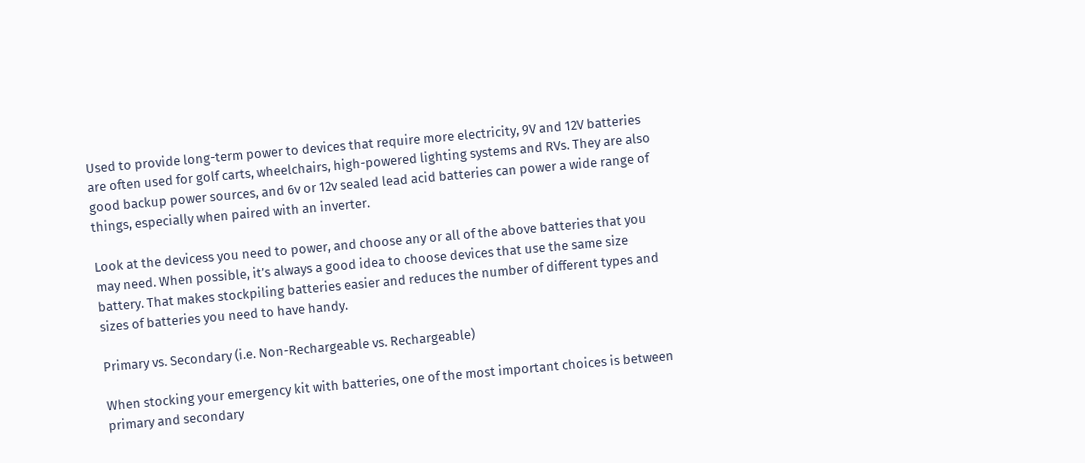Used to provide long-term power to devices that require more electricity, 9V and 12V batteries are often used for golf carts, wheelchairs, high-powered lighting systems and RVs. They are also good backup power sources, and 6v or 12v sealed lead acid batteries can power a wide range of things, especially when paired with an inverter.

Look at the devicess you need to power, and choose any or all of the above batteries that you may need. When possible, it’s always a good idea to choose devices that use the same size battery. That makes stockpiling batteries easier and reduces the number of different types and sizes of batteries you need to have handy.

Primary vs. Secondary (i.e. Non-Rechargeable vs. Rechargeable)

When stocking your emergency kit with batteries, one of the most important choices is between primary and secondary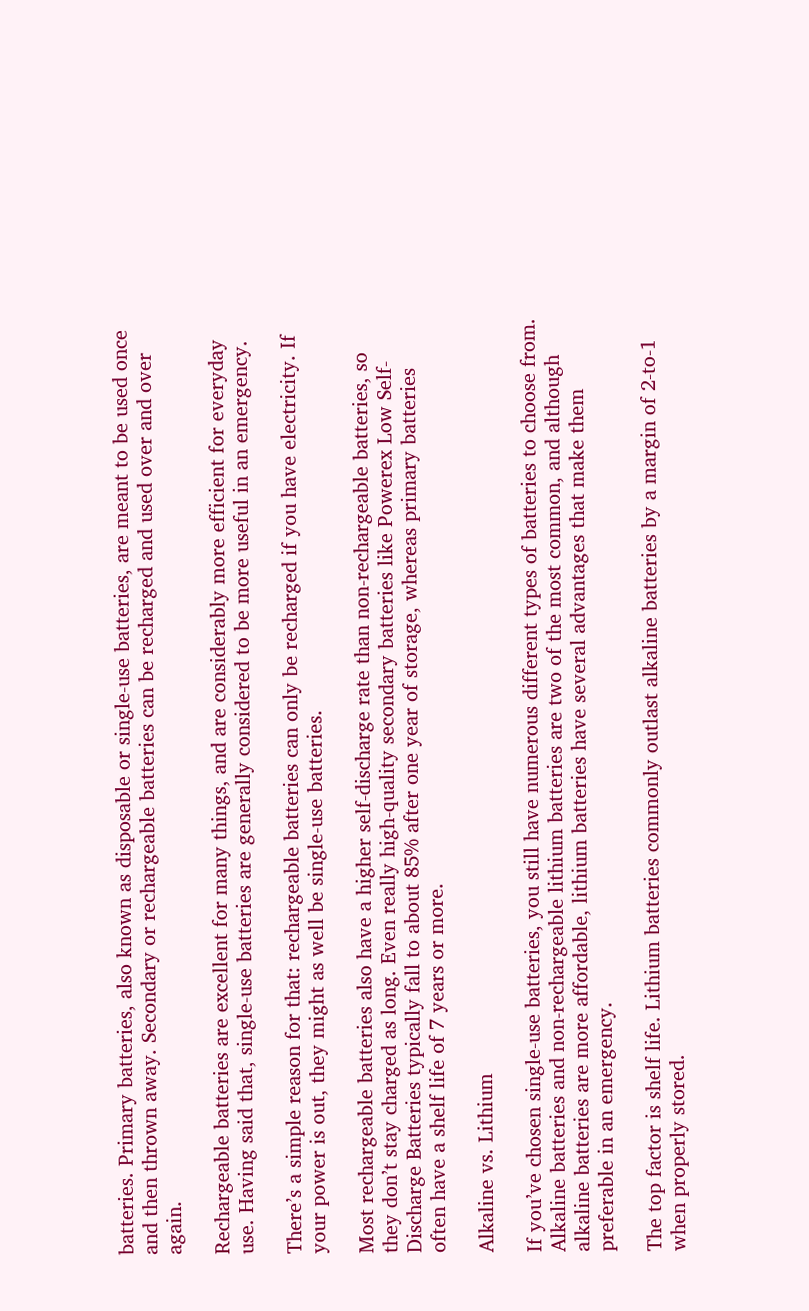batteries. Primary batteries, also known as disposable or single-use batteries, are meant to be used once and then thrown away. Secondary or rechargeable batteries can be recharged and used over and over again.

Rechargeable batteries are excellent for many things, and are considerably more efficient for everyday use. Having said that, single-use batteries are generally considered to be more useful in an emergency.

There’s a simple reason for that: rechargeable batteries can only be recharged if you have electricity. If your power is out, they might as well be single-use batteries.

Most rechargeable batteries also have a higher self-discharge rate than non-rechargeable batteries, so they don’t stay charged as long. Even really high-quality secondary batteries like Powerex Low Self-Discharge Batteries typically fall to about 85% after one year of storage, whereas primary batteries often have a shelf life of 7 years or more.

Alkaline vs. Lithium

If you’ve chosen single-use batteries, you still have numerous different types of batteries to choose from. Alkaline batteries and non-rechargeable lithium batteries are two of the most common, and although alkaline batteries are more affordable, lithium batteries have several advantages that make them preferable in an emergency.

The top factor is shelf life. Lithium batteries commonly outlast alkaline batteries by a margin of 2-to-1 when properly stored.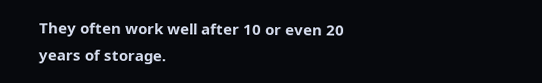They often work well after 10 or even 20 years of storage.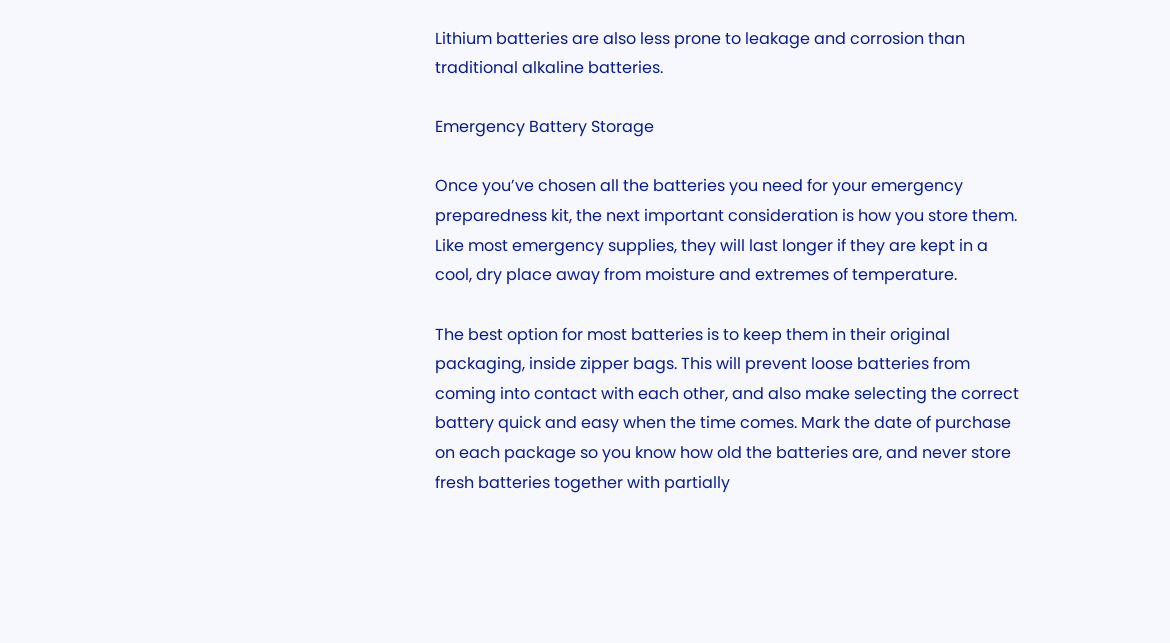Lithium batteries are also less prone to leakage and corrosion than traditional alkaline batteries.

Emergency Battery Storage

Once you’ve chosen all the batteries you need for your emergency preparedness kit, the next important consideration is how you store them. Like most emergency supplies, they will last longer if they are kept in a cool, dry place away from moisture and extremes of temperature.

The best option for most batteries is to keep them in their original packaging, inside zipper bags. This will prevent loose batteries from coming into contact with each other, and also make selecting the correct battery quick and easy when the time comes. Mark the date of purchase on each package so you know how old the batteries are, and never store fresh batteries together with partially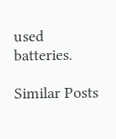used batteries.

Similar Posts